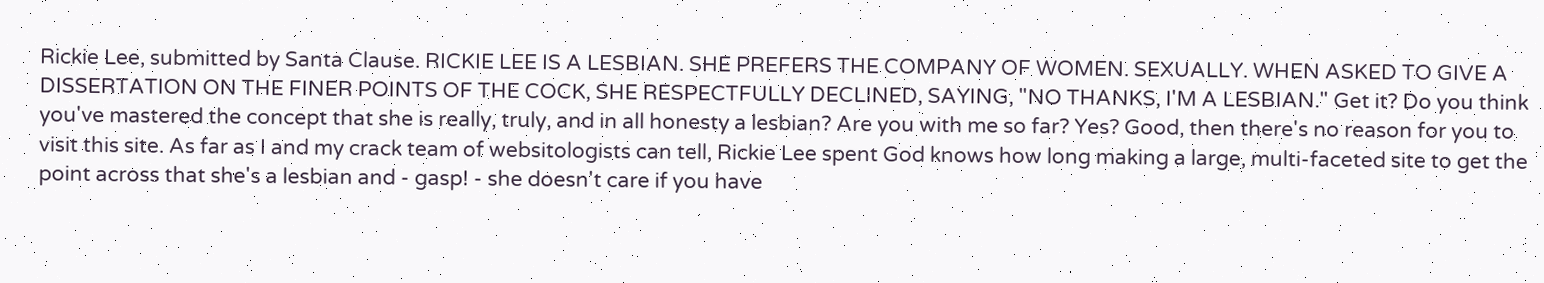Rickie Lee, submitted by Santa Clause. RICKIE LEE IS A LESBIAN. SHE PREFERS THE COMPANY OF WOMEN. SEXUALLY. WHEN ASKED TO GIVE A DISSERTATION ON THE FINER POINTS OF THE COCK, SHE RESPECTFULLY DECLINED, SAYING, "NO THANKS, I'M A LESBIAN." Get it? Do you think you've mastered the concept that she is really, truly, and in all honesty a lesbian? Are you with me so far? Yes? Good, then there's no reason for you to visit this site. As far as I and my crack team of websitologists can tell, Rickie Lee spent God knows how long making a large, multi-faceted site to get the point across that she's a lesbian and - gasp! - she doesn't care if you have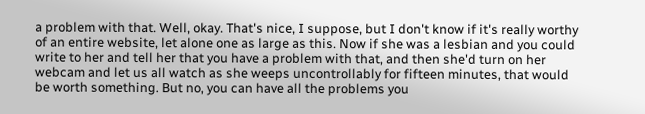a problem with that. Well, okay. That's nice, I suppose, but I don't know if it's really worthy of an entire website, let alone one as large as this. Now if she was a lesbian and you could write to her and tell her that you have a problem with that, and then she'd turn on her webcam and let us all watch as she weeps uncontrollably for fifteen minutes, that would be worth something. But no, you can have all the problems you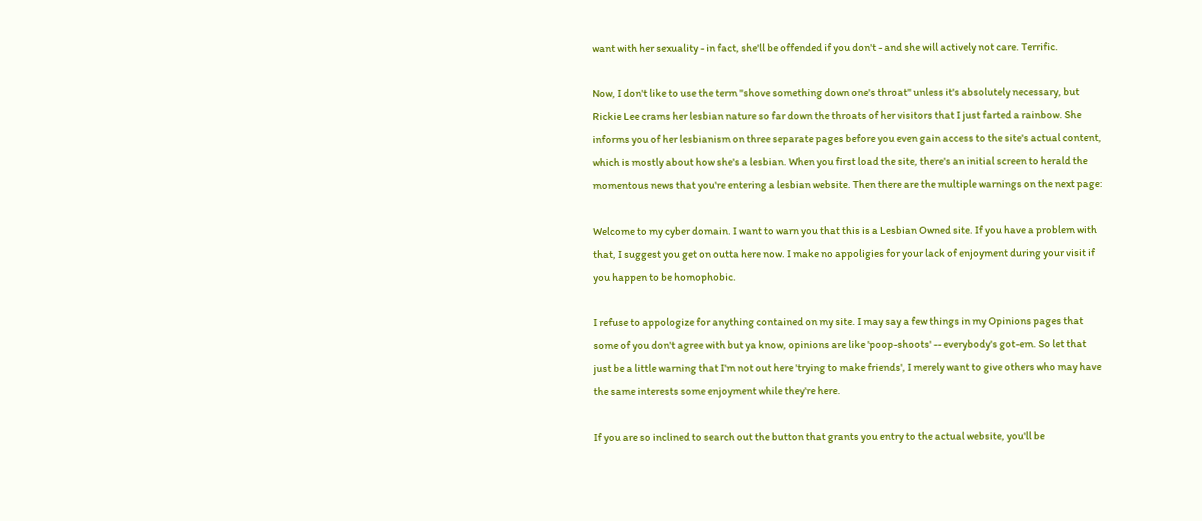want with her sexuality - in fact, she'll be offended if you don't - and she will actively not care. Terrific.

Now, I don't like to use the term "shove something down one's throat" unless it's absolutely necessary, but Rickie Lee crams her lesbian nature so far down the throats of her visitors that I just farted a rainbow. She informs you of her lesbianism on three separate pages before you even gain access to the site's actual content, which is mostly about how she's a lesbian. When you first load the site, there's an initial screen to herald the momentous news that you're entering a lesbian website. Then there are the multiple warnings on the next page:

Welcome to my cyber domain. I want to warn you that this is a Lesbian Owned site. If you have a problem with that, I suggest you get on outta here now. I make no appoligies for your lack of enjoyment during your visit if you happen to be homophobic.

I refuse to appologize for anything contained on my site. I may say a few things in my Opinions pages that some of you don't agree with but ya know, opinions are like 'poop-shoots' -- everybody's got-em. So let that just be a little warning that I'm not out here 'trying to make friends', I merely want to give others who may have the same interests some enjoyment while they're here.

If you are so inclined to search out the button that grants you entry to the actual website, you'll be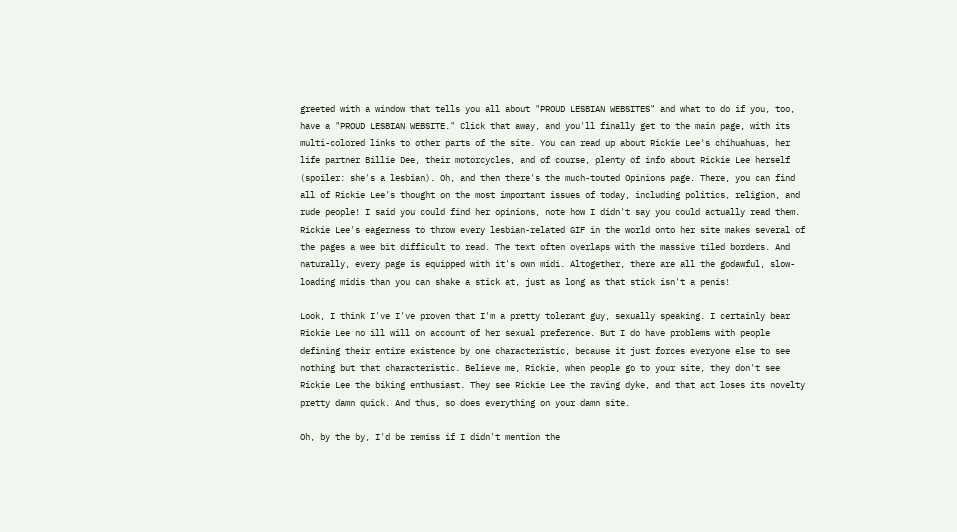greeted with a window that tells you all about "PROUD LESBIAN WEBSITES" and what to do if you, too, have a "PROUD LESBIAN WEBSITE." Click that away, and you'll finally get to the main page, with its multi-colored links to other parts of the site. You can read up about Rickie Lee's chihuahuas, her life partner Billie Dee, their motorcycles, and of course, plenty of info about Rickie Lee herself (spoiler: she's a lesbian). Oh, and then there's the much-touted Opinions page. There, you can find all of Rickie Lee's thought on the most important issues of today, including politics, religion, and rude people! I said you could find her opinions, note how I didn't say you could actually read them. Rickie Lee's eagerness to throw every lesbian-related GIF in the world onto her site makes several of the pages a wee bit difficult to read. The text often overlaps with the massive tiled borders. And naturally, every page is equipped with it's own midi. Altogether, there are all the godawful, slow-loading midis than you can shake a stick at, just as long as that stick isn't a penis!

Look, I think I've I've proven that I'm a pretty tolerant guy, sexually speaking. I certainly bear Rickie Lee no ill will on account of her sexual preference. But I do have problems with people defining their entire existence by one characteristic, because it just forces everyone else to see nothing but that characteristic. Believe me, Rickie, when people go to your site, they don't see Rickie Lee the biking enthusiast. They see Rickie Lee the raving dyke, and that act loses its novelty pretty damn quick. And thus, so does everything on your damn site.

Oh, by the by, I'd be remiss if I didn't mention the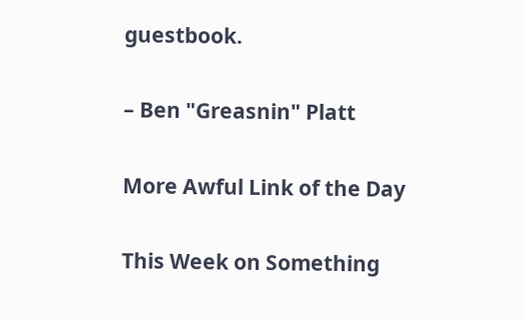guestbook.

– Ben "Greasnin" Platt

More Awful Link of the Day

This Week on Something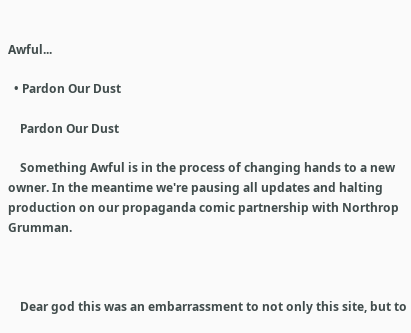Awful...

  • Pardon Our Dust

    Pardon Our Dust

    Something Awful is in the process of changing hands to a new owner. In the meantime we're pausing all updates and halting production on our propaganda comic partnership with Northrop Grumman.



    Dear god this was an embarrassment to not only this site, but to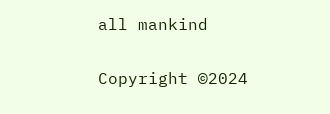all mankind

Copyright ©2024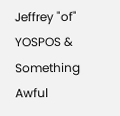Jeffrey "of" YOSPOS & Something Awful